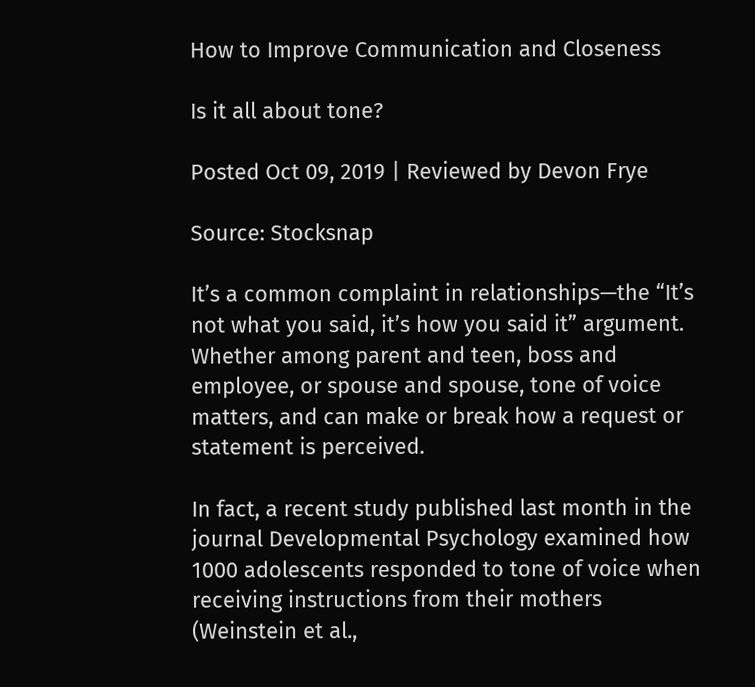How to Improve Communication and Closeness

Is it all about tone?

Posted Oct 09, 2019 | Reviewed by Devon Frye

Source: Stocksnap

It’s a common complaint in relationships—the “It’s not what you said, it’s how you said it” argument. Whether among parent and teen, boss and employee, or spouse and spouse, tone of voice matters, and can make or break how a request or statement is perceived.

In fact, a recent study published last month in the journal Developmental Psychology examined how 1000 adolescents responded to tone of voice when receiving instructions from their mothers (Weinstein et al.,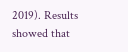2019). Results showed that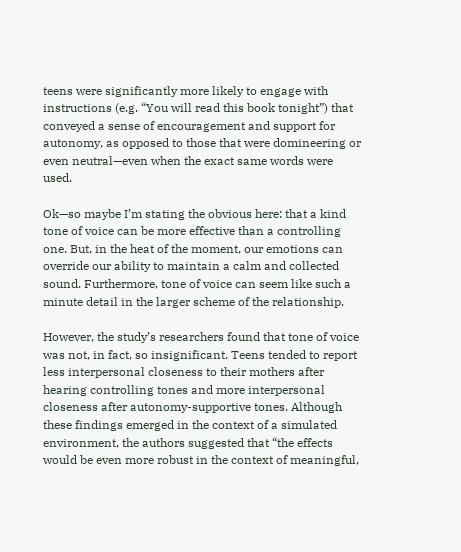teens were significantly more likely to engage with instructions (e.g. “You will read this book tonight”) that conveyed a sense of encouragement and support for autonomy, as opposed to those that were domineering or even neutral—even when the exact same words were used.

Ok—so maybe I’m stating the obvious here: that a kind tone of voice can be more effective than a controlling one. But, in the heat of the moment, our emotions can override our ability to maintain a calm and collected sound. Furthermore, tone of voice can seem like such a minute detail in the larger scheme of the relationship.

However, the study’s researchers found that tone of voice was not, in fact, so insignificant. Teens tended to report less interpersonal closeness to their mothers after hearing controlling tones and more interpersonal closeness after autonomy-supportive tones. Although these findings emerged in the context of a simulated environment, the authors suggested that “the effects would be even more robust in the context of meaningful,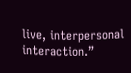live, interpersonal interaction.”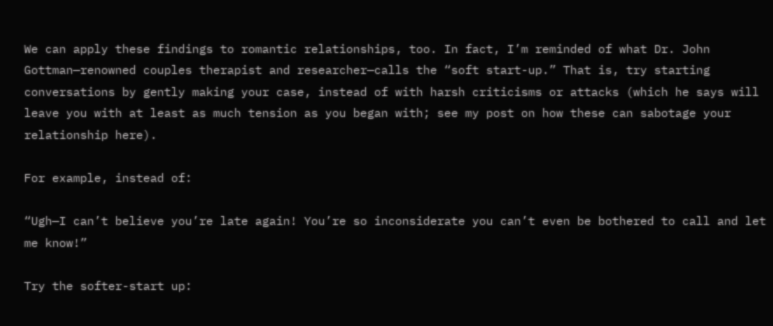We can apply these findings to romantic relationships, too. In fact, I’m reminded of what Dr. John Gottman—renowned couples therapist and researcher—calls the “soft start-up.” That is, try starting conversations by gently making your case, instead of with harsh criticisms or attacks (which he says will leave you with at least as much tension as you began with; see my post on how these can sabotage your relationship here).

For example, instead of:

“Ugh—I can’t believe you’re late again! You’re so inconsiderate you can’t even be bothered to call and let me know!”

Try the softer-start up: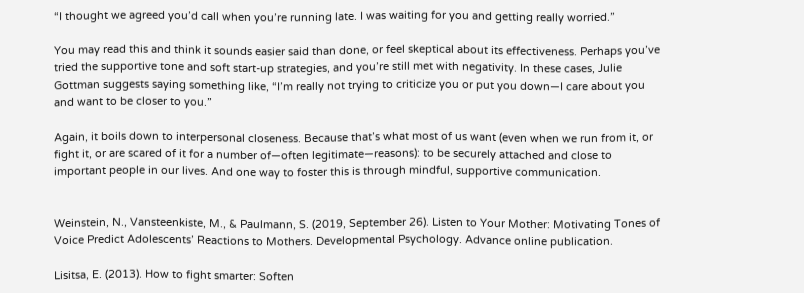“I thought we agreed you’d call when you’re running late. I was waiting for you and getting really worried.”

You may read this and think it sounds easier said than done, or feel skeptical about its effectiveness. Perhaps you’ve tried the supportive tone and soft start-up strategies, and you’re still met with negativity. In these cases, Julie Gottman suggests saying something like, “I’m really not trying to criticize you or put you down—I care about you and want to be closer to you.”

Again, it boils down to interpersonal closeness. Because that’s what most of us want (even when we run from it, or fight it, or are scared of it for a number of—often legitimate—reasons): to be securely attached and close to important people in our lives. And one way to foster this is through mindful, supportive communication.


Weinstein, N., Vansteenkiste, M., & Paulmann, S. (2019, September 26). Listen to Your Mother: Motivating Tones of Voice Predict Adolescents’ Reactions to Mothers. Developmental Psychology. Advance online publication.

Lisitsa, E. (2013). How to fight smarter: Soften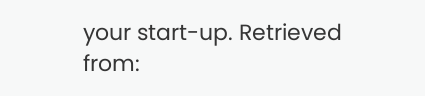your start-up. Retrieved from: